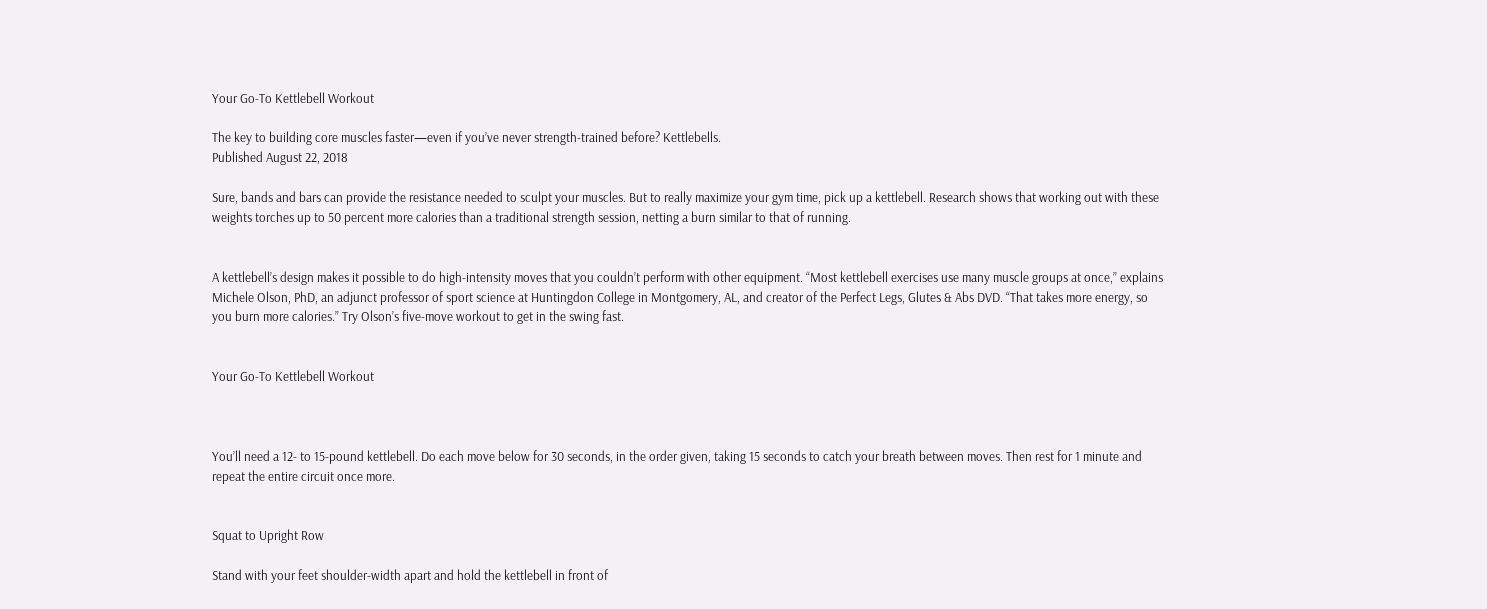Your Go-To Kettlebell Workout

The key to building core muscles faster—even if you’ve never strength-trained before? Kettlebells.
Published August 22, 2018

Sure, bands and bars can provide the resistance needed to sculpt your muscles. But to really maximize your gym time, pick up a kettlebell. Research shows that working out with these weights torches up to 50 percent more calories than a traditional strength session, netting a burn similar to that of running.


A kettlebell’s design makes it possible to do high-intensity moves that you couldn’t perform with other equipment. “Most kettlebell exercises use many muscle groups at once,” explains Michele Olson, PhD, an adjunct professor of sport science at Huntingdon College in Montgomery, AL, and creator of the Perfect Legs, Glutes & Abs DVD. “That takes more energy, so you burn more calories.” Try Olson’s five-move workout to get in the swing fast.


Your Go-To Kettlebell Workout



You’ll need a 12- to 15-pound kettlebell. Do each move below for 30 seconds, in the order given, taking 15 seconds to catch your breath between moves. Then rest for 1 minute and repeat the entire circuit once more.


Squat to Upright Row

Stand with your feet shoulder-width apart and hold the kettlebell in front of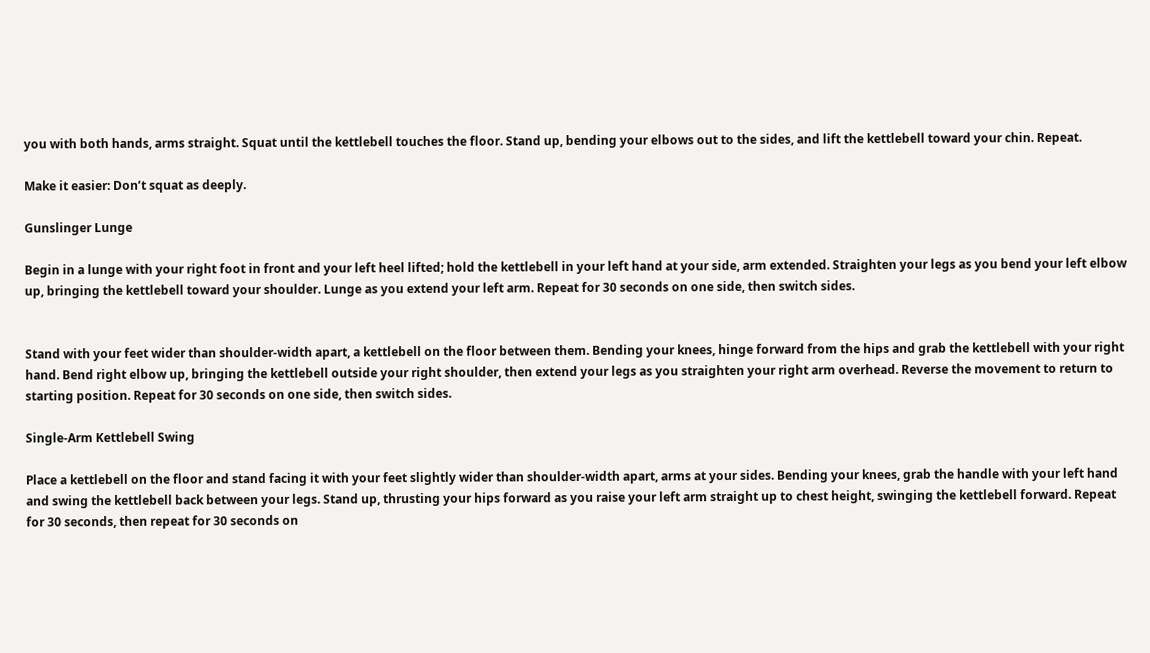you with both hands, arms straight. Squat until the kettlebell touches the floor. Stand up, bending your elbows out to the sides, and lift the kettlebell toward your chin. Repeat.

Make it easier: Don’t squat as deeply.

Gunslinger Lunge

Begin in a lunge with your right foot in front and your left heel lifted; hold the kettlebell in your left hand at your side, arm extended. Straighten your legs as you bend your left elbow up, bringing the kettlebell toward your shoulder. Lunge as you extend your left arm. Repeat for 30 seconds on one side, then switch sides.


Stand with your feet wider than shoulder-width apart, a kettlebell on the floor between them. Bending your knees, hinge forward from the hips and grab the kettlebell with your right hand. Bend right elbow up, bringing the kettlebell outside your right shoulder, then extend your legs as you straighten your right arm overhead. Reverse the movement to return to starting position. Repeat for 30 seconds on one side, then switch sides.

Single-Arm Kettlebell Swing

Place a kettlebell on the floor and stand facing it with your feet slightly wider than shoulder-width apart, arms at your sides. Bending your knees, grab the handle with your left hand and swing the kettlebell back between your legs. Stand up, thrusting your hips forward as you raise your left arm straight up to chest height, swinging the kettlebell forward. Repeat for 30 seconds, then repeat for 30 seconds on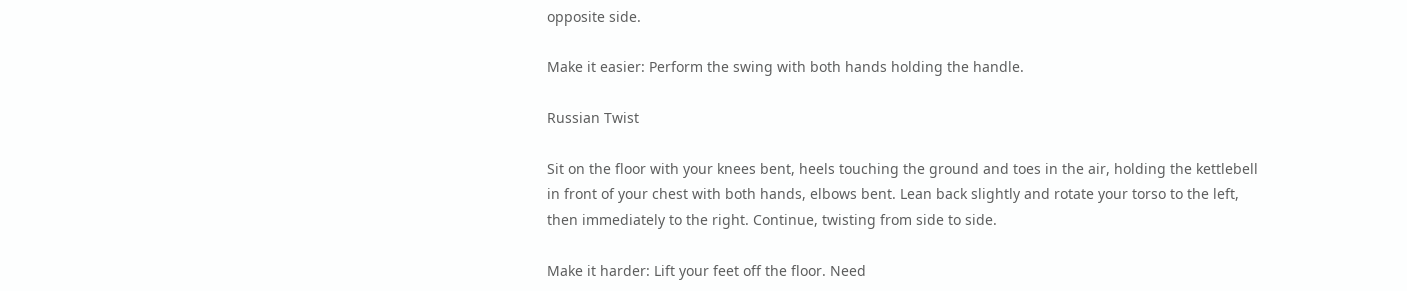opposite side.

Make it easier: Perform the swing with both hands holding the handle.

Russian Twist

Sit on the floor with your knees bent, heels touching the ground and toes in the air, holding the kettlebell in front of your chest with both hands, elbows bent. Lean back slightly and rotate your torso to the left, then immediately to the right. Continue, twisting from side to side.

Make it harder: Lift your feet off the floor. Need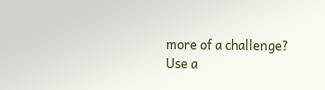more of a challenge? Use a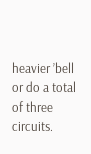heavier ’bell or do a total of three circuits.